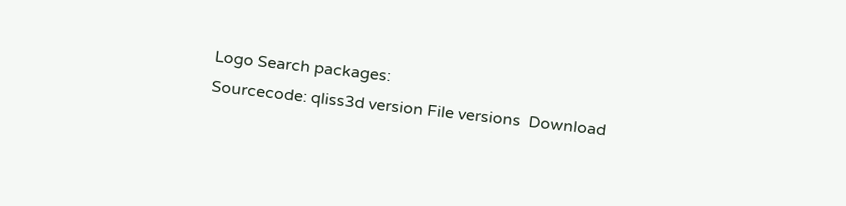Logo Search packages:
Sourcecode: qliss3d version File versions  Download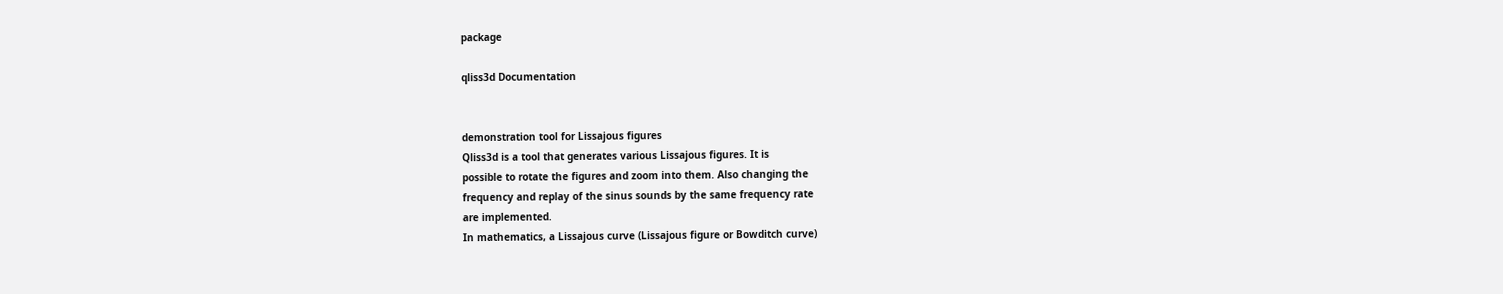package

qliss3d Documentation


demonstration tool for Lissajous figures
Qliss3d is a tool that generates various Lissajous figures. It is
possible to rotate the figures and zoom into them. Also changing the
frequency and replay of the sinus sounds by the same frequency rate
are implemented.
In mathematics, a Lissajous curve (Lissajous figure or Bowditch curve)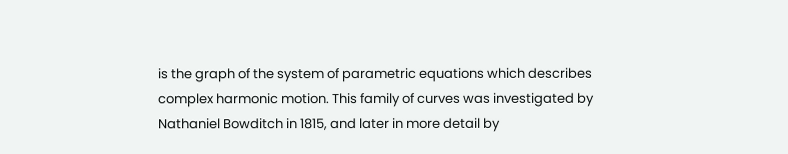is the graph of the system of parametric equations which describes
complex harmonic motion. This family of curves was investigated by
Nathaniel Bowditch in 1815, and later in more detail by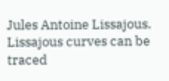Jules Antoine Lissajous.
Lissajous curves can be traced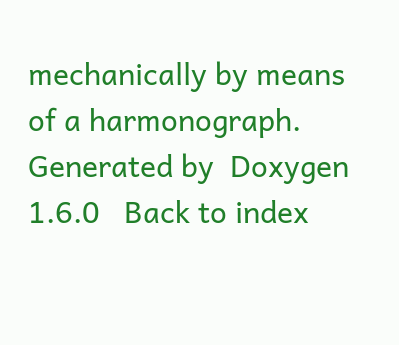mechanically by means of a harmonograph.
Generated by  Doxygen 1.6.0   Back to index